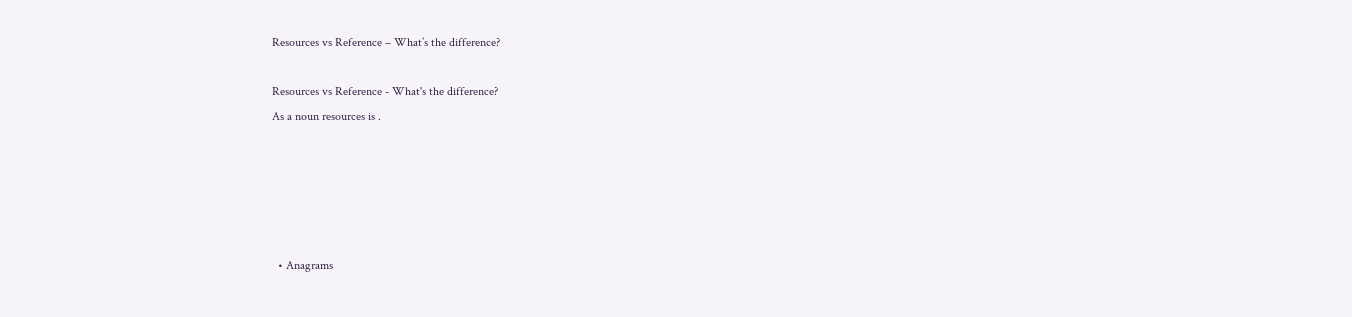Resources vs Reference – What’s the difference?

Resources vs Reference - What's the difference?
As a noun resources is .





  • Anagrams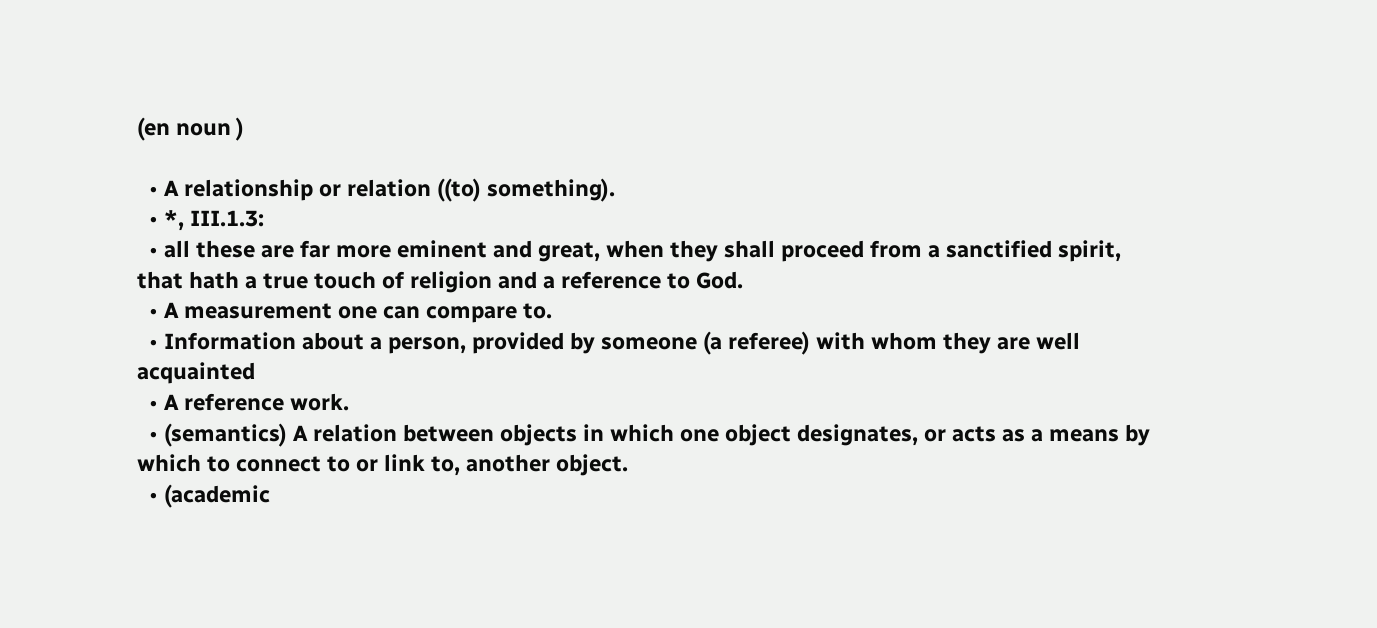(en noun )

  • A relationship or relation ((to) something).
  • *, III.1.3:
  • all these are far more eminent and great, when they shall proceed from a sanctified spirit, that hath a true touch of religion and a reference to God.
  • A measurement one can compare to.
  • Information about a person, provided by someone (a referee) with whom they are well acquainted
  • A reference work.
  • (semantics) A relation between objects in which one object designates, or acts as a means by which to connect to or link to, another object.
  • (academic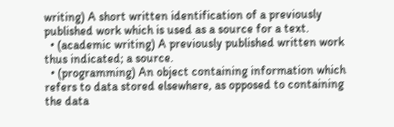writing) A short written identification of a previously published work which is used as a source for a text.
  • (academic writing) A previously published written work thus indicated; a source.
  • (programming) An object containing information which refers to data stored elsewhere, as opposed to containing the data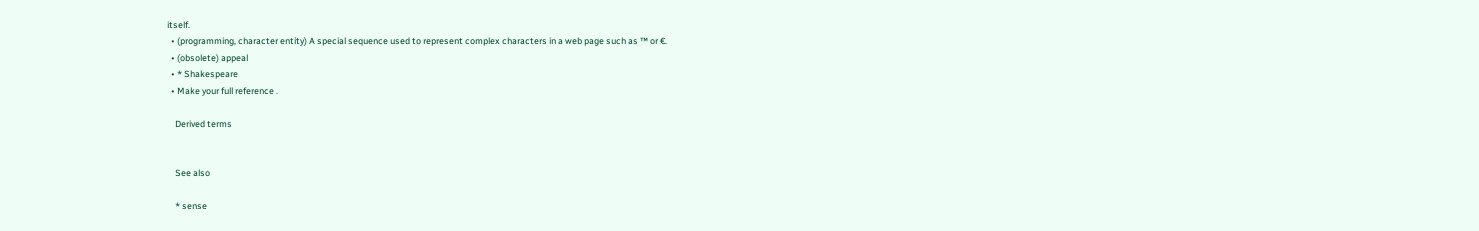itself.
  • (programming, character entity) A special sequence used to represent complex characters in a web page such as ™ or €.
  • (obsolete) appeal
  • * Shakespeare
  • Make your full reference .

    Derived terms


    See also

    * sense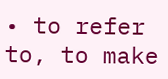• to refer to, to make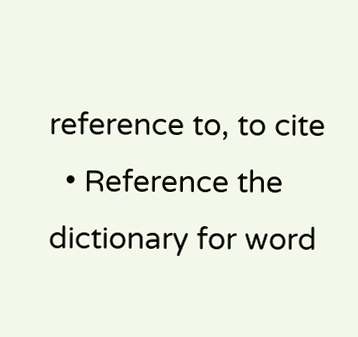reference to, to cite
  • Reference the dictionary for word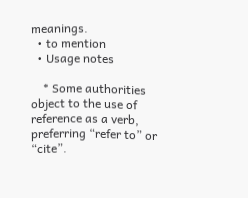meanings.
  • to mention
  • Usage notes

    * Some authorities object to the use of reference as a verb, preferring “refer to” or “cite”.